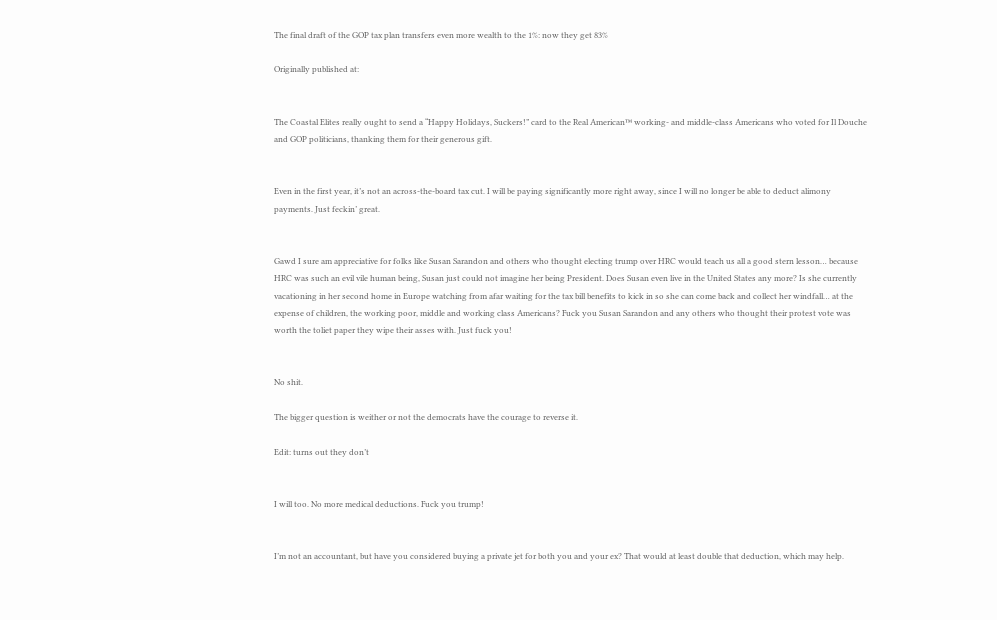The final draft of the GOP tax plan transfers even more wealth to the 1%: now they get 83%

Originally published at:


The Coastal Elites really ought to send a “Happy Holidays, Suckers!” card to the Real American™ working- and middle-class Americans who voted for Il Douche and GOP politicians, thanking them for their generous gift.


Even in the first year, it’s not an across-the-board tax cut. I will be paying significantly more right away, since I will no longer be able to deduct alimony payments. Just feckin’ great.


Gawd I sure am appreciative for folks like Susan Sarandon and others who thought electing trump over HRC would teach us all a good stern lesson… because HRC was such an evil vile human being, Susan just could not imagine her being President. Does Susan even live in the United States any more? Is she currently vacationing in her second home in Europe watching from afar waiting for the tax bill benefits to kick in so she can come back and collect her windfall… at the expense of children, the working poor, middle and working class Americans? Fuck you Susan Sarandon and any others who thought their protest vote was worth the toliet paper they wipe their asses with. Just fuck you!


No shit.

The bigger question is weither or not the democrats have the courage to reverse it.

Edit: turns out they don’t


I will too. No more medical deductions. Fuck you trump!


I’m not an accountant, but have you considered buying a private jet for both you and your ex? That would at least double that deduction, which may help.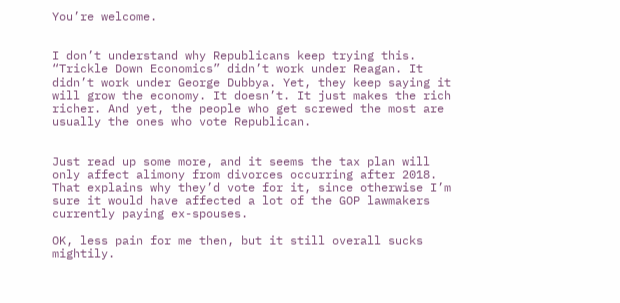You’re welcome.


I don’t understand why Republicans keep trying this. “Trickle Down Economics” didn’t work under Reagan. It didn’t work under George Dubbya. Yet, they keep saying it will grow the economy. It doesn’t. It just makes the rich richer. And yet, the people who get screwed the most are usually the ones who vote Republican.


Just read up some more, and it seems the tax plan will only affect alimony from divorces occurring after 2018. That explains why they’d vote for it, since otherwise I’m sure it would have affected a lot of the GOP lawmakers currently paying ex-spouses.

OK, less pain for me then, but it still overall sucks mightily.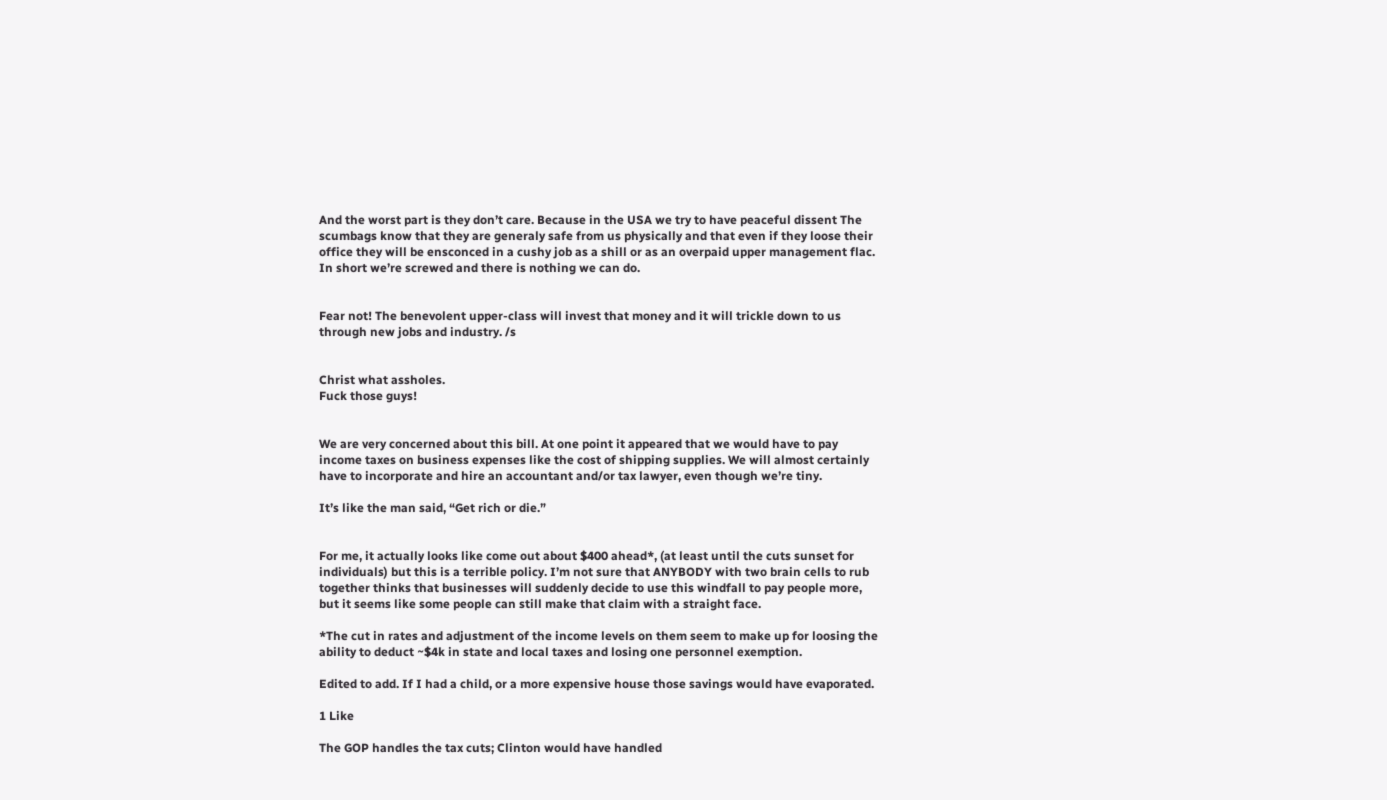And the worst part is they don’t care. Because in the USA we try to have peaceful dissent The scumbags know that they are generaly safe from us physically and that even if they loose their office they will be ensconced in a cushy job as a shill or as an overpaid upper management flac. In short we’re screwed and there is nothing we can do.


Fear not! The benevolent upper-class will invest that money and it will trickle down to us through new jobs and industry. /s


Christ what assholes.
Fuck those guys!


We are very concerned about this bill. At one point it appeared that we would have to pay income taxes on business expenses like the cost of shipping supplies. We will almost certainly have to incorporate and hire an accountant and/or tax lawyer, even though we’re tiny.

It’s like the man said, “Get rich or die.”


For me, it actually looks like come out about $400 ahead*, (at least until the cuts sunset for individuals) but this is a terrible policy. I’m not sure that ANYBODY with two brain cells to rub together thinks that businesses will suddenly decide to use this windfall to pay people more, but it seems like some people can still make that claim with a straight face.

*The cut in rates and adjustment of the income levels on them seem to make up for loosing the ability to deduct ~$4k in state and local taxes and losing one personnel exemption.

Edited to add. If I had a child, or a more expensive house those savings would have evaporated.

1 Like

The GOP handles the tax cuts; Clinton would have handled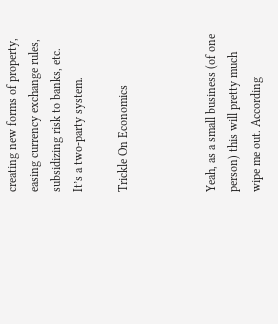creating new forms of property, easing currency exchange rules, subsidizing risk to banks, etc. It’s a two-party system.

Trickle On Economics



Yeah, as a small business (of one person) this will pretty much wipe me out. According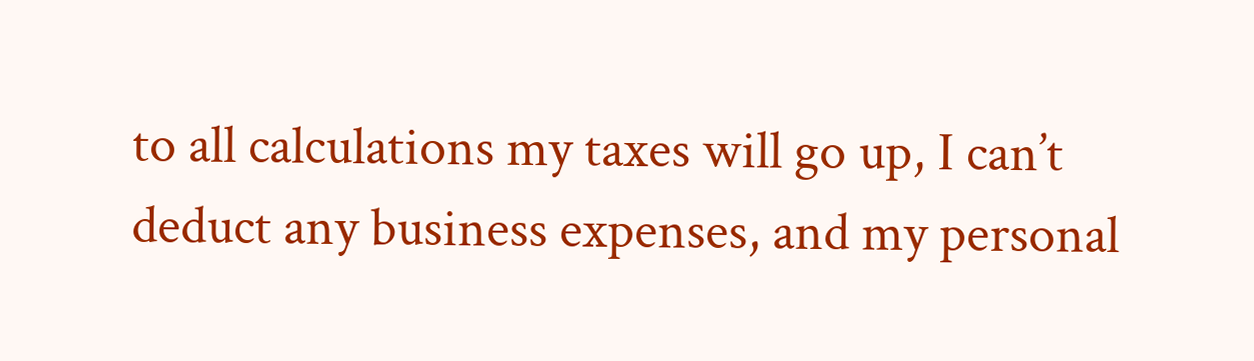to all calculations my taxes will go up, I can’t deduct any business expenses, and my personal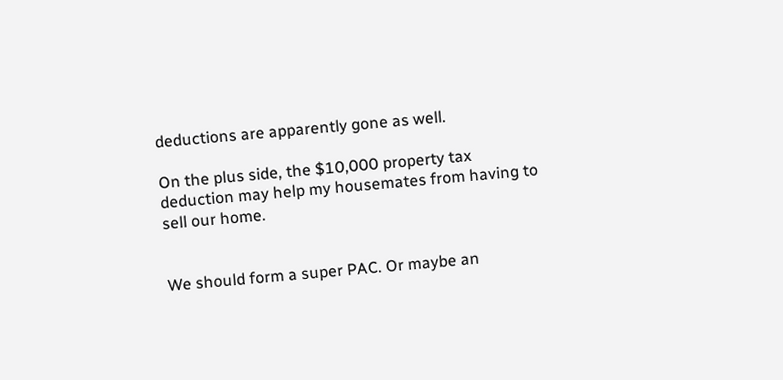deductions are apparently gone as well.

On the plus side, the $10,000 property tax deduction may help my housemates from having to sell our home.


We should form a super PAC. Or maybe an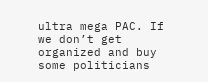ultra mega PAC. If we don’t get organized and buy some politicians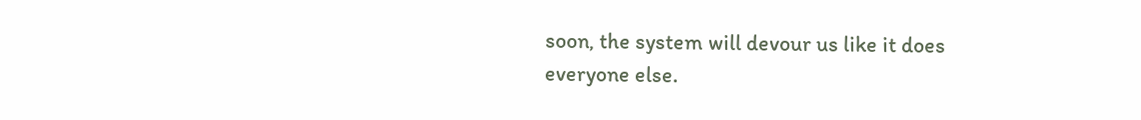soon, the system will devour us like it does everyone else.